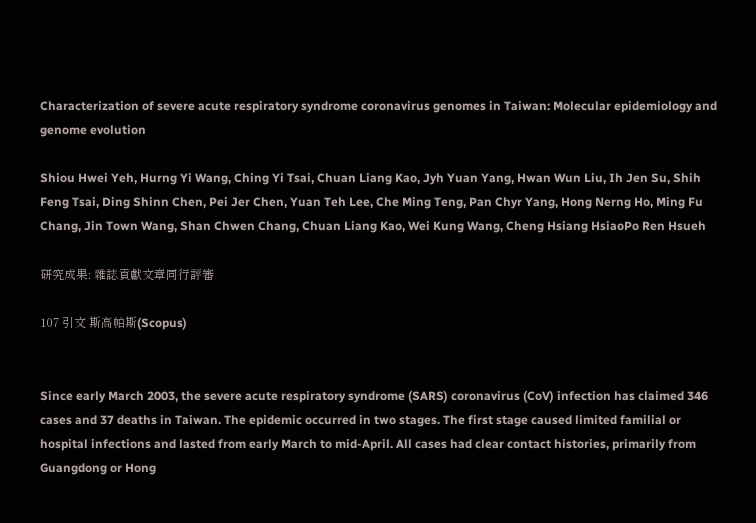Characterization of severe acute respiratory syndrome coronavirus genomes in Taiwan: Molecular epidemiology and genome evolution

Shiou Hwei Yeh, Hurng Yi Wang, Ching Yi Tsai, Chuan Liang Kao, Jyh Yuan Yang, Hwan Wun Liu, Ih Jen Su, Shih Feng Tsai, Ding Shinn Chen, Pei Jer Chen, Yuan Teh Lee, Che Ming Teng, Pan Chyr Yang, Hong Nerng Ho, Ming Fu Chang, Jin Town Wang, Shan Chwen Chang, Chuan Liang Kao, Wei Kung Wang, Cheng Hsiang HsiaoPo Ren Hsueh

研究成果: 雜誌貢獻文章同行評審

107 引文 斯高帕斯(Scopus)


Since early March 2003, the severe acute respiratory syndrome (SARS) coronavirus (CoV) infection has claimed 346 cases and 37 deaths in Taiwan. The epidemic occurred in two stages. The first stage caused limited familial or hospital infections and lasted from early March to mid-April. All cases had clear contact histories, primarily from Guangdong or Hong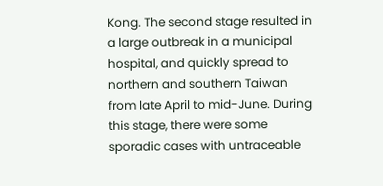Kong. The second stage resulted in a large outbreak in a municipal hospital, and quickly spread to northern and southern Taiwan from late April to mid-June. During this stage, there were some sporadic cases with untraceable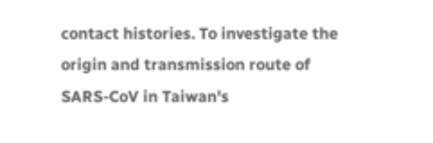contact histories. To investigate the origin and transmission route of SARS-CoV in Taiwan's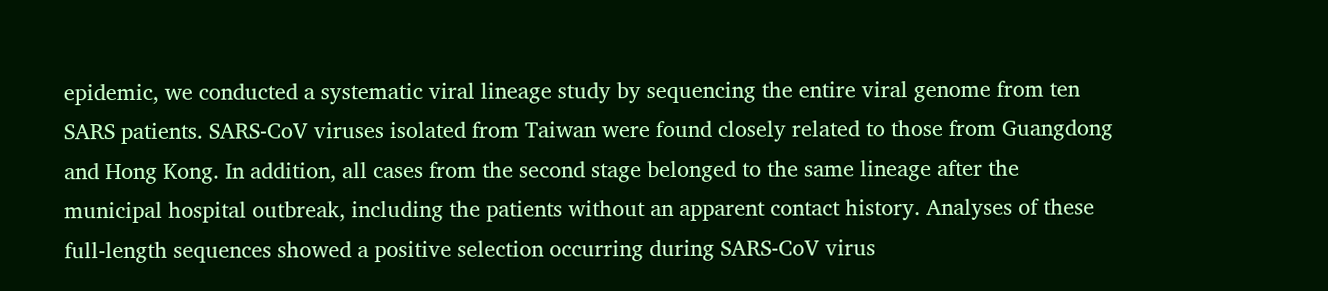epidemic, we conducted a systematic viral lineage study by sequencing the entire viral genome from ten SARS patients. SARS-CoV viruses isolated from Taiwan were found closely related to those from Guangdong and Hong Kong. In addition, all cases from the second stage belonged to the same lineage after the municipal hospital outbreak, including the patients without an apparent contact history. Analyses of these full-length sequences showed a positive selection occurring during SARS-CoV virus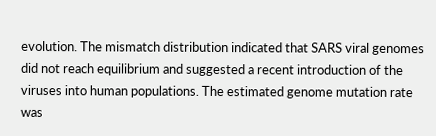evolution. The mismatch distribution indicated that SARS viral genomes did not reach equilibrium and suggested a recent introduction of the viruses into human populations. The estimated genome mutation rate was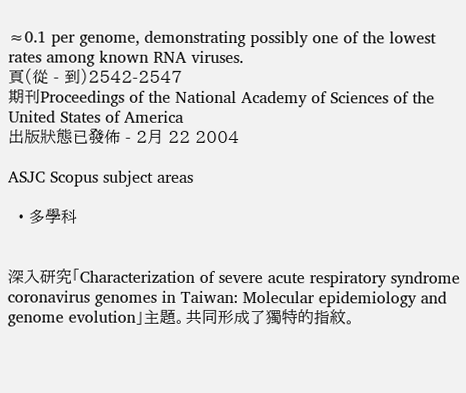≈0.1 per genome, demonstrating possibly one of the lowest rates among known RNA viruses.
頁(從 - 到)2542-2547
期刊Proceedings of the National Academy of Sciences of the United States of America
出版狀態已發佈 - 2月 22 2004

ASJC Scopus subject areas

  • 多學科


深入研究「Characterization of severe acute respiratory syndrome coronavirus genomes in Taiwan: Molecular epidemiology and genome evolution」主題。共同形成了獨特的指紋。